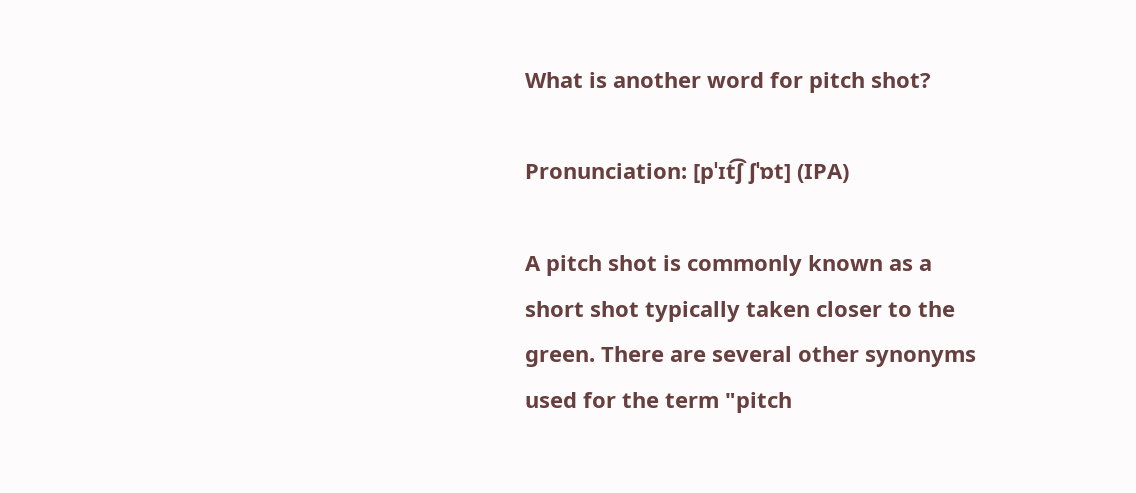What is another word for pitch shot?

Pronunciation: [pˈɪt͡ʃ ʃˈɒt] (IPA)

A pitch shot is commonly known as a short shot typically taken closer to the green. There are several other synonyms used for the term "pitch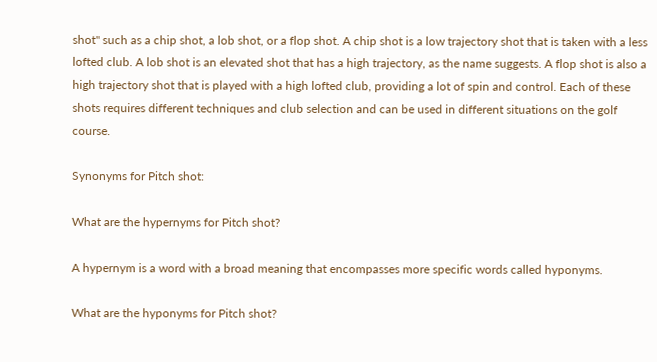shot" such as a chip shot, a lob shot, or a flop shot. A chip shot is a low trajectory shot that is taken with a less lofted club. A lob shot is an elevated shot that has a high trajectory, as the name suggests. A flop shot is also a high trajectory shot that is played with a high lofted club, providing a lot of spin and control. Each of these shots requires different techniques and club selection and can be used in different situations on the golf course.

Synonyms for Pitch shot:

What are the hypernyms for Pitch shot?

A hypernym is a word with a broad meaning that encompasses more specific words called hyponyms.

What are the hyponyms for Pitch shot?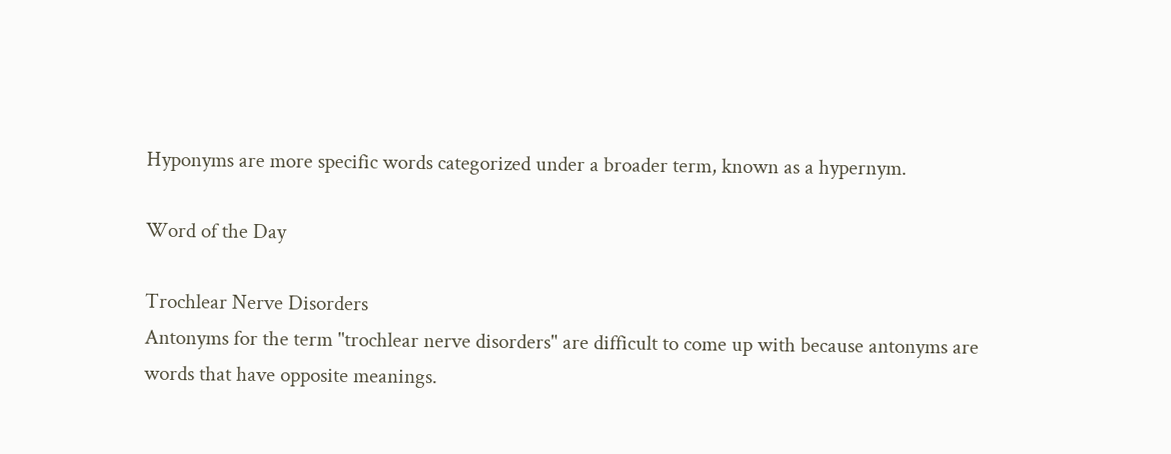Hyponyms are more specific words categorized under a broader term, known as a hypernym.

Word of the Day

Trochlear Nerve Disorders
Antonyms for the term "trochlear nerve disorders" are difficult to come up with because antonyms are words that have opposite meanings.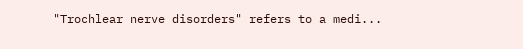"Trochlear nerve disorders" refers to a medi...